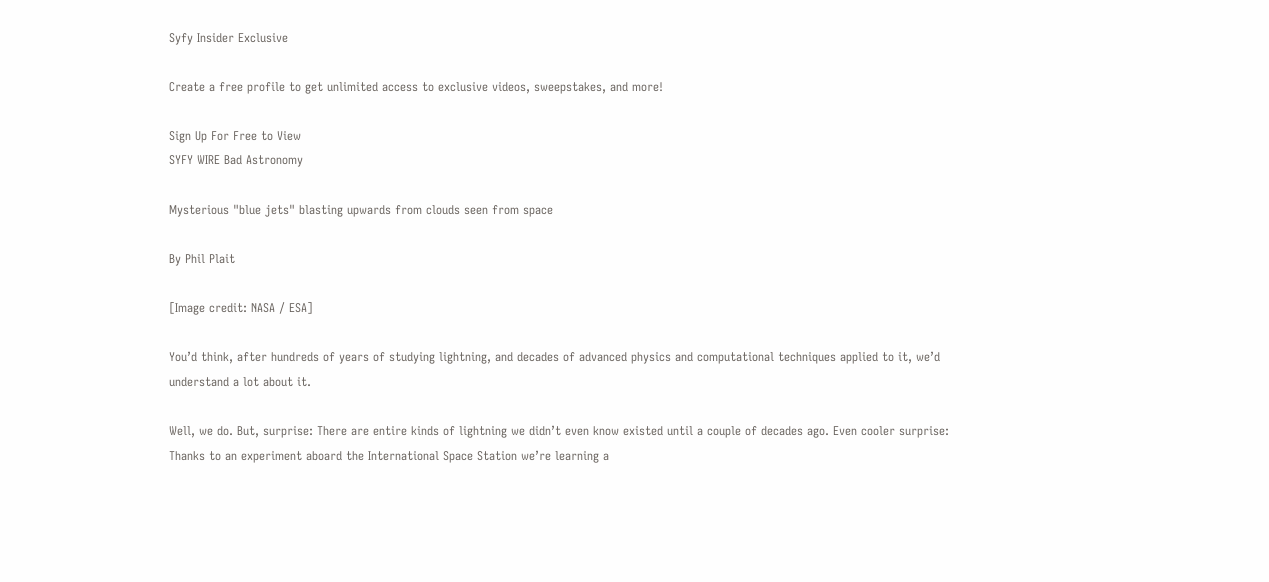Syfy Insider Exclusive

Create a free profile to get unlimited access to exclusive videos, sweepstakes, and more!

Sign Up For Free to View
SYFY WIRE Bad Astronomy

Mysterious "blue jets" blasting upwards from clouds seen from space

By Phil Plait

[Image credit: NASA / ESA]

You’d think, after hundreds of years of studying lightning, and decades of advanced physics and computational techniques applied to it, we’d understand a lot about it.

Well, we do. But, surprise: There are entire kinds of lightning we didn’t even know existed until a couple of decades ago. Even cooler surprise: Thanks to an experiment aboard the International Space Station we’re learning a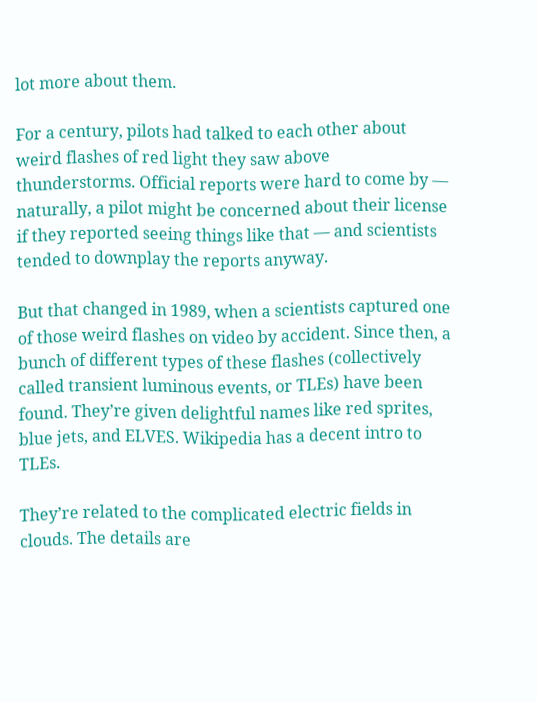lot more about them.

For a century, pilots had talked to each other about weird flashes of red light they saw above thunderstorms. Official reports were hard to come by — naturally, a pilot might be concerned about their license if they reported seeing things like that — and scientists tended to downplay the reports anyway.

But that changed in 1989, when a scientists captured one of those weird flashes on video by accident. Since then, a bunch of different types of these flashes (collectively called transient luminous events, or TLEs) have been found. They’re given delightful names like red sprites, blue jets, and ELVES. Wikipedia has a decent intro to TLEs.

They’re related to the complicated electric fields in clouds. The details are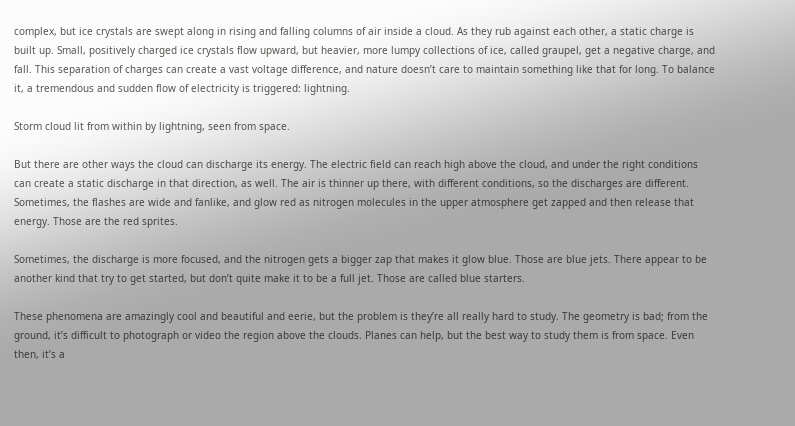complex, but ice crystals are swept along in rising and falling columns of air inside a cloud. As they rub against each other, a static charge is built up. Small, positively charged ice crystals flow upward, but heavier, more lumpy collections of ice, called graupel, get a negative charge, and fall. This separation of charges can create a vast voltage difference, and nature doesn’t care to maintain something like that for long. To balance it, a tremendous and sudden flow of electricity is triggered: lightning.

Storm cloud lit from within by lightning, seen from space.

But there are other ways the cloud can discharge its energy. The electric field can reach high above the cloud, and under the right conditions can create a static discharge in that direction, as well. The air is thinner up there, with different conditions, so the discharges are different. Sometimes, the flashes are wide and fanlike, and glow red as nitrogen molecules in the upper atmosphere get zapped and then release that energy. Those are the red sprites.

Sometimes, the discharge is more focused, and the nitrogen gets a bigger zap that makes it glow blue. Those are blue jets. There appear to be another kind that try to get started, but don’t quite make it to be a full jet. Those are called blue starters.

These phenomena are amazingly cool and beautiful and eerie, but the problem is they’re all really hard to study. The geometry is bad; from the ground, it’s difficult to photograph or video the region above the clouds. Planes can help, but the best way to study them is from space. Even then, it’s a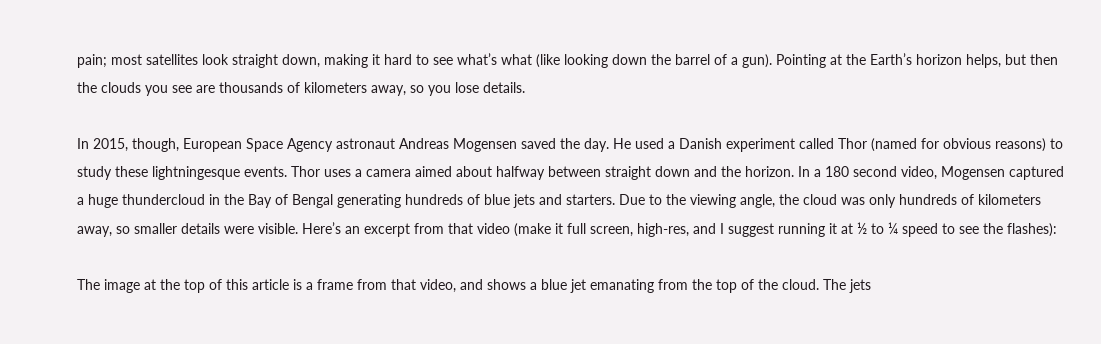pain; most satellites look straight down, making it hard to see what’s what (like looking down the barrel of a gun). Pointing at the Earth’s horizon helps, but then the clouds you see are thousands of kilometers away, so you lose details.

In 2015, though, European Space Agency astronaut Andreas Mogensen saved the day. He used a Danish experiment called Thor (named for obvious reasons) to study these lightningesque events. Thor uses a camera aimed about halfway between straight down and the horizon. In a 180 second video, Mogensen captured a huge thundercloud in the Bay of Bengal generating hundreds of blue jets and starters. Due to the viewing angle, the cloud was only hundreds of kilometers away, so smaller details were visible. Here’s an excerpt from that video (make it full screen, high-res, and I suggest running it at ½ to ¼ speed to see the flashes):

The image at the top of this article is a frame from that video, and shows a blue jet emanating from the top of the cloud. The jets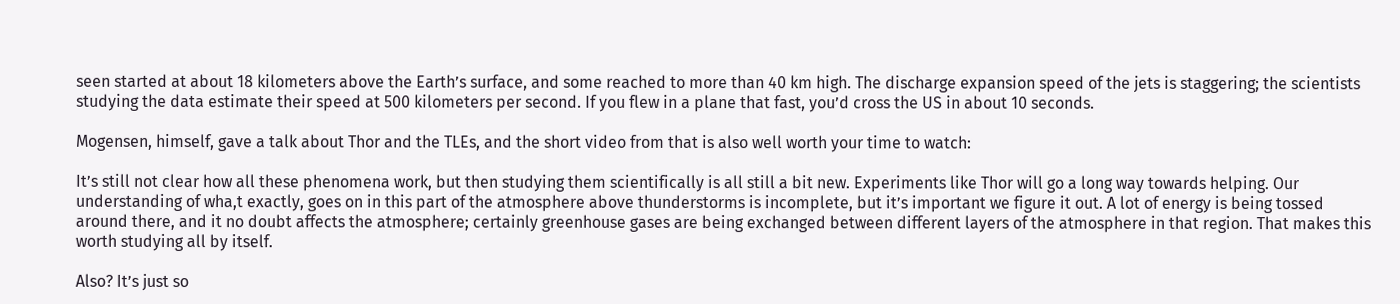seen started at about 18 kilometers above the Earth’s surface, and some reached to more than 40 km high. The discharge expansion speed of the jets is staggering; the scientists studying the data estimate their speed at 500 kilometers per second. If you flew in a plane that fast, you’d cross the US in about 10 seconds.

Mogensen, himself, gave a talk about Thor and the TLEs, and the short video from that is also well worth your time to watch:

It’s still not clear how all these phenomena work, but then studying them scientifically is all still a bit new. Experiments like Thor will go a long way towards helping. Our understanding of wha,t exactly, goes on in this part of the atmosphere above thunderstorms is incomplete, but it’s important we figure it out. A lot of energy is being tossed around there, and it no doubt affects the atmosphere; certainly greenhouse gases are being exchanged between different layers of the atmosphere in that region. That makes this worth studying all by itself.

Also? It’s just so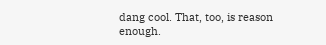dang cool. That, too, is reason enough.